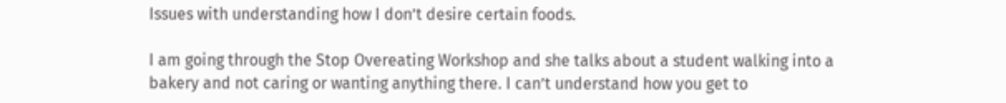Issues with understanding how I don’t desire certain foods.

I am going through the Stop Overeating Workshop and she talks about a student walking into a bakery and not caring or wanting anything there. I can’t understand how you get to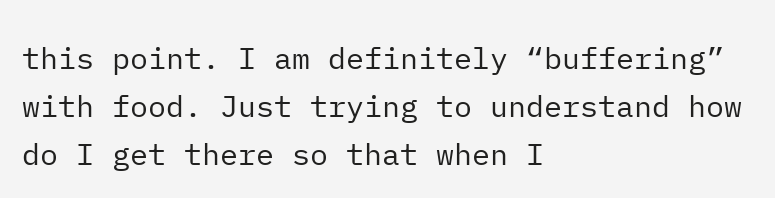this point. I am definitely “buffering” with food. Just trying to understand how do I get there so that when I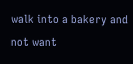walk into a bakery and not want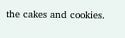the cakes and cookies.